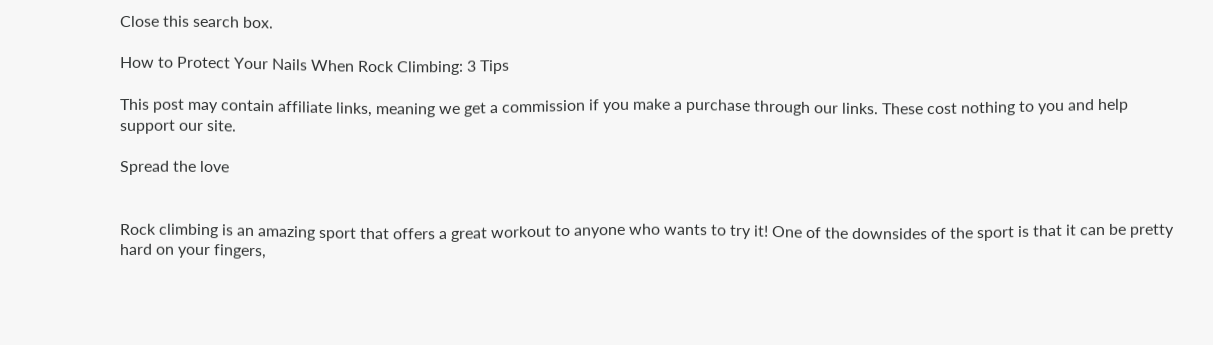Close this search box.

How to Protect Your Nails When Rock Climbing: 3 Tips

This post may contain affiliate links, meaning we get a commission if you make a purchase through our links. These cost nothing to you and help support our site.

Spread the love


Rock climbing is an amazing sport that offers a great workout to anyone who wants to try it! One of the downsides of the sport is that it can be pretty hard on your fingers,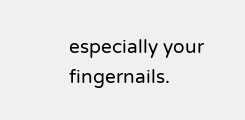especially your fingernails.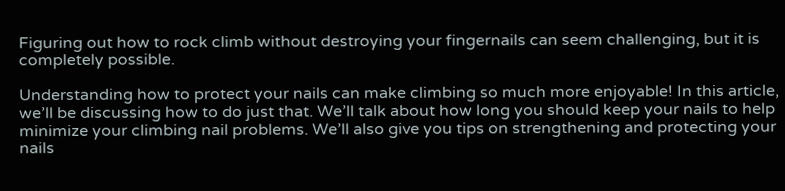Figuring out how to rock climb without destroying your fingernails can seem challenging, but it is completely possible.

Understanding how to protect your nails can make climbing so much more enjoyable! In this article, we’ll be discussing how to do just that. We’ll talk about how long you should keep your nails to help minimize your climbing nail problems. We’ll also give you tips on strengthening and protecting your nails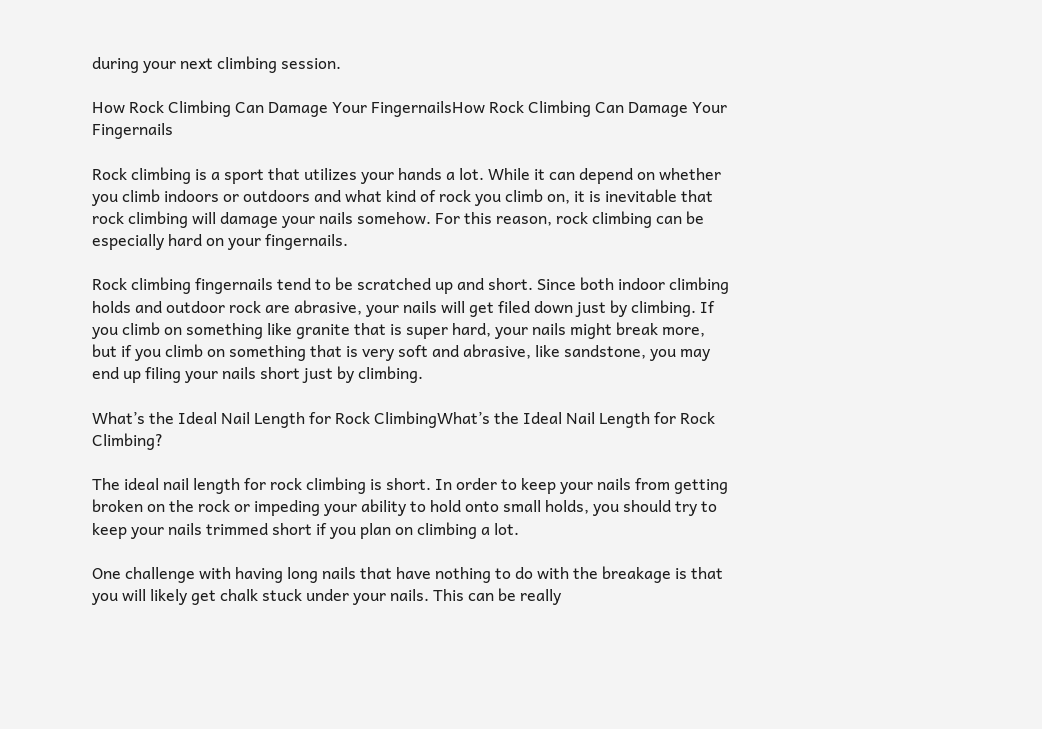during your next climbing session.

How Rock Climbing Can Damage Your FingernailsHow Rock Climbing Can Damage Your Fingernails

Rock climbing is a sport that utilizes your hands a lot. While it can depend on whether you climb indoors or outdoors and what kind of rock you climb on, it is inevitable that rock climbing will damage your nails somehow. For this reason, rock climbing can be especially hard on your fingernails.

Rock climbing fingernails tend to be scratched up and short. Since both indoor climbing holds and outdoor rock are abrasive, your nails will get filed down just by climbing. If you climb on something like granite that is super hard, your nails might break more, but if you climb on something that is very soft and abrasive, like sandstone, you may end up filing your nails short just by climbing.

What’s the Ideal Nail Length for Rock ClimbingWhat’s the Ideal Nail Length for Rock Climbing?

The ideal nail length for rock climbing is short. In order to keep your nails from getting broken on the rock or impeding your ability to hold onto small holds, you should try to keep your nails trimmed short if you plan on climbing a lot.

One challenge with having long nails that have nothing to do with the breakage is that you will likely get chalk stuck under your nails. This can be really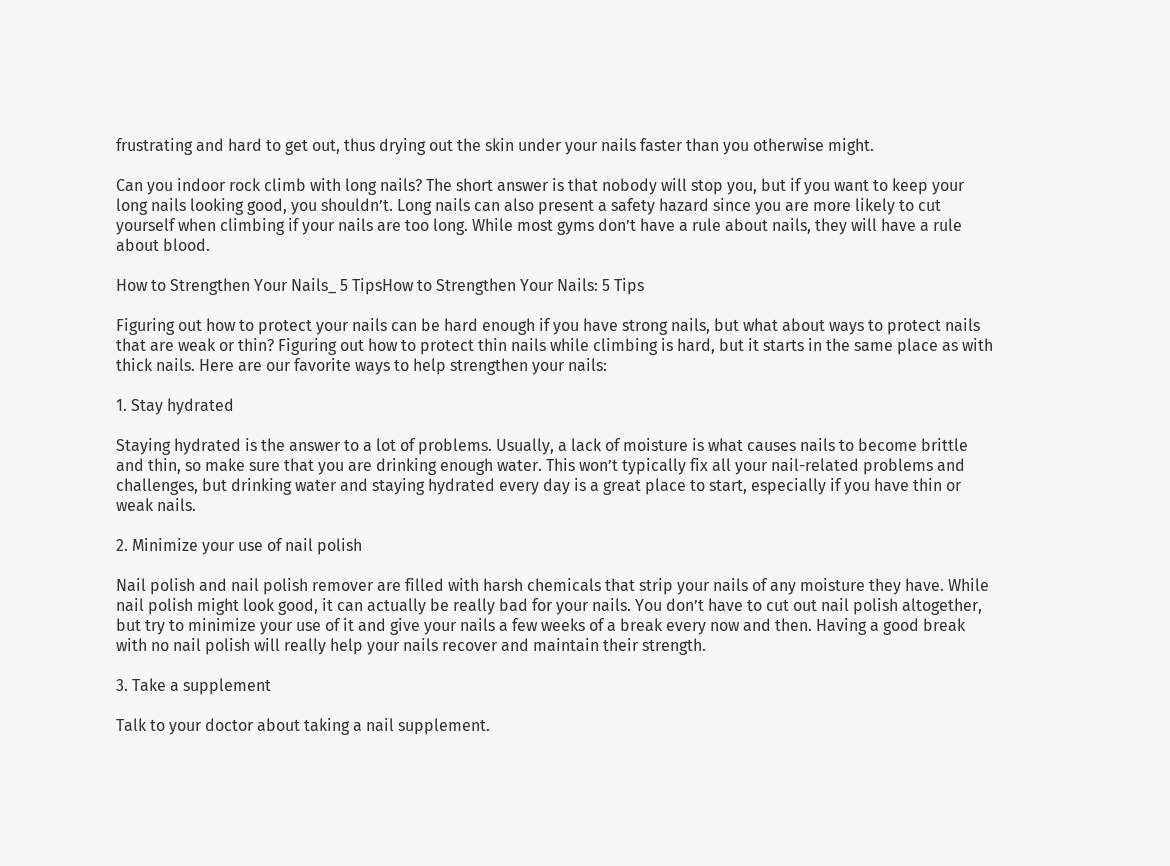frustrating and hard to get out, thus drying out the skin under your nails faster than you otherwise might.

Can you indoor rock climb with long nails? The short answer is that nobody will stop you, but if you want to keep your long nails looking good, you shouldn’t. Long nails can also present a safety hazard since you are more likely to cut yourself when climbing if your nails are too long. While most gyms don’t have a rule about nails, they will have a rule about blood.

How to Strengthen Your Nails_ 5 TipsHow to Strengthen Your Nails: 5 Tips

Figuring out how to protect your nails can be hard enough if you have strong nails, but what about ways to protect nails that are weak or thin? Figuring out how to protect thin nails while climbing is hard, but it starts in the same place as with thick nails. Here are our favorite ways to help strengthen your nails:

1. Stay hydrated

Staying hydrated is the answer to a lot of problems. Usually, a lack of moisture is what causes nails to become brittle and thin, so make sure that you are drinking enough water. This won’t typically fix all your nail-related problems and challenges, but drinking water and staying hydrated every day is a great place to start, especially if you have thin or weak nails.

2. Minimize your use of nail polish

Nail polish and nail polish remover are filled with harsh chemicals that strip your nails of any moisture they have. While nail polish might look good, it can actually be really bad for your nails. You don’t have to cut out nail polish altogether, but try to minimize your use of it and give your nails a few weeks of a break every now and then. Having a good break with no nail polish will really help your nails recover and maintain their strength.

3. Take a supplement

Talk to your doctor about taking a nail supplement.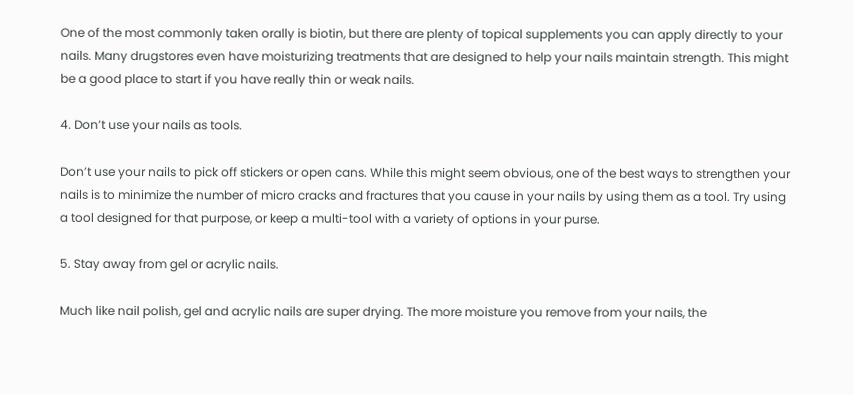One of the most commonly taken orally is biotin, but there are plenty of topical supplements you can apply directly to your nails. Many drugstores even have moisturizing treatments that are designed to help your nails maintain strength. This might be a good place to start if you have really thin or weak nails.

4. Don’t use your nails as tools.

Don’t use your nails to pick off stickers or open cans. While this might seem obvious, one of the best ways to strengthen your nails is to minimize the number of micro cracks and fractures that you cause in your nails by using them as a tool. Try using a tool designed for that purpose, or keep a multi-tool with a variety of options in your purse.

5. Stay away from gel or acrylic nails.

Much like nail polish, gel and acrylic nails are super drying. The more moisture you remove from your nails, the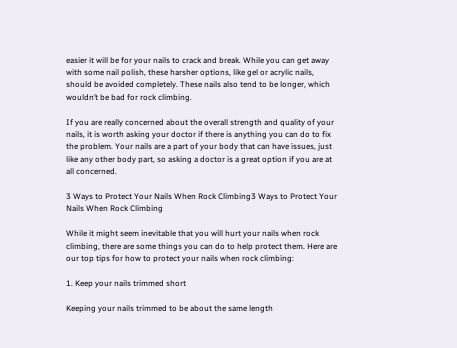easier it will be for your nails to crack and break. While you can get away with some nail polish, these harsher options, like gel or acrylic nails, should be avoided completely. These nails also tend to be longer, which wouldn’t be bad for rock climbing.

If you are really concerned about the overall strength and quality of your nails, it is worth asking your doctor if there is anything you can do to fix the problem. Your nails are a part of your body that can have issues, just like any other body part, so asking a doctor is a great option if you are at all concerned.

3 Ways to Protect Your Nails When Rock Climbing3 Ways to Protect Your Nails When Rock Climbing

While it might seem inevitable that you will hurt your nails when rock climbing, there are some things you can do to help protect them. Here are our top tips for how to protect your nails when rock climbing:

1. Keep your nails trimmed short

Keeping your nails trimmed to be about the same length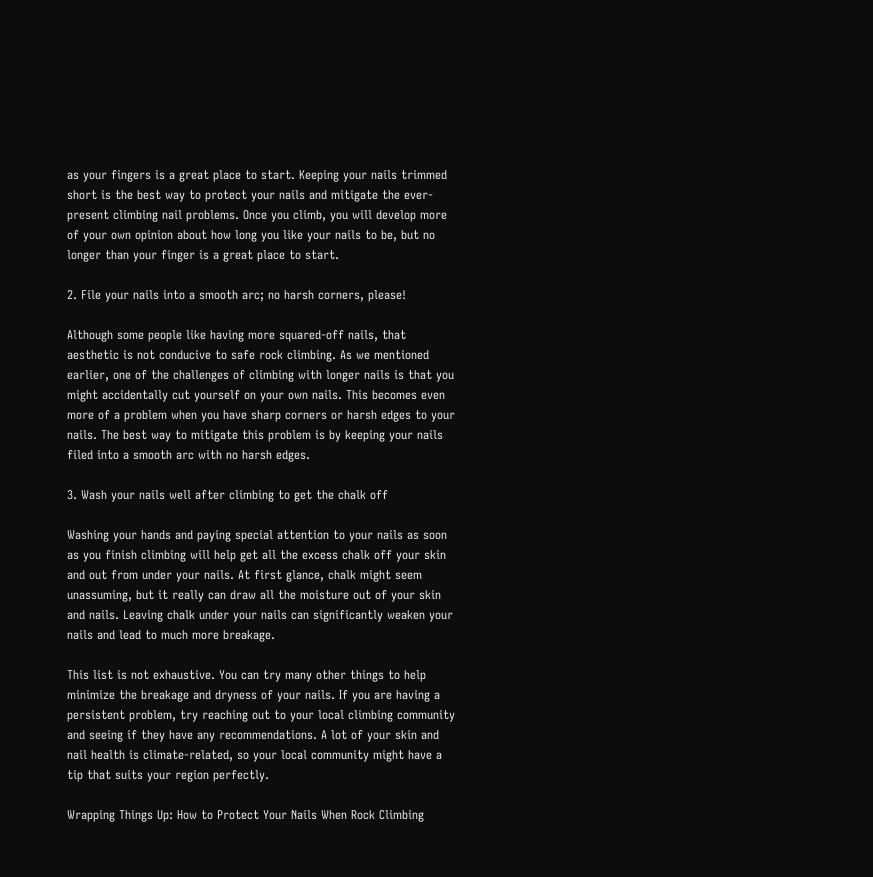as your fingers is a great place to start. Keeping your nails trimmed short is the best way to protect your nails and mitigate the ever-present climbing nail problems. Once you climb, you will develop more of your own opinion about how long you like your nails to be, but no longer than your finger is a great place to start.

2. File your nails into a smooth arc; no harsh corners, please!

Although some people like having more squared-off nails, that aesthetic is not conducive to safe rock climbing. As we mentioned earlier, one of the challenges of climbing with longer nails is that you might accidentally cut yourself on your own nails. This becomes even more of a problem when you have sharp corners or harsh edges to your nails. The best way to mitigate this problem is by keeping your nails filed into a smooth arc with no harsh edges.

3. Wash your nails well after climbing to get the chalk off

Washing your hands and paying special attention to your nails as soon as you finish climbing will help get all the excess chalk off your skin and out from under your nails. At first glance, chalk might seem unassuming, but it really can draw all the moisture out of your skin and nails. Leaving chalk under your nails can significantly weaken your nails and lead to much more breakage.

This list is not exhaustive. You can try many other things to help minimize the breakage and dryness of your nails. If you are having a persistent problem, try reaching out to your local climbing community and seeing if they have any recommendations. A lot of your skin and nail health is climate-related, so your local community might have a tip that suits your region perfectly.

Wrapping Things Up: How to Protect Your Nails When Rock Climbing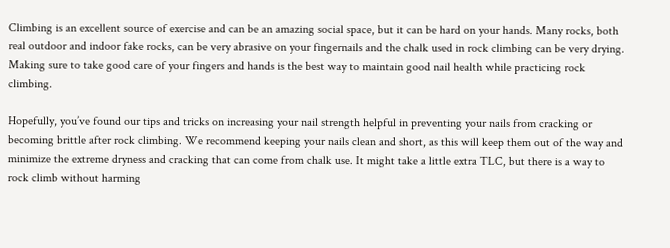Climbing is an excellent source of exercise and can be an amazing social space, but it can be hard on your hands. Many rocks, both real outdoor and indoor fake rocks, can be very abrasive on your fingernails and the chalk used in rock climbing can be very drying. Making sure to take good care of your fingers and hands is the best way to maintain good nail health while practicing rock climbing.

Hopefully, you’ve found our tips and tricks on increasing your nail strength helpful in preventing your nails from cracking or becoming brittle after rock climbing. We recommend keeping your nails clean and short, as this will keep them out of the way and minimize the extreme dryness and cracking that can come from chalk use. It might take a little extra TLC, but there is a way to rock climb without harming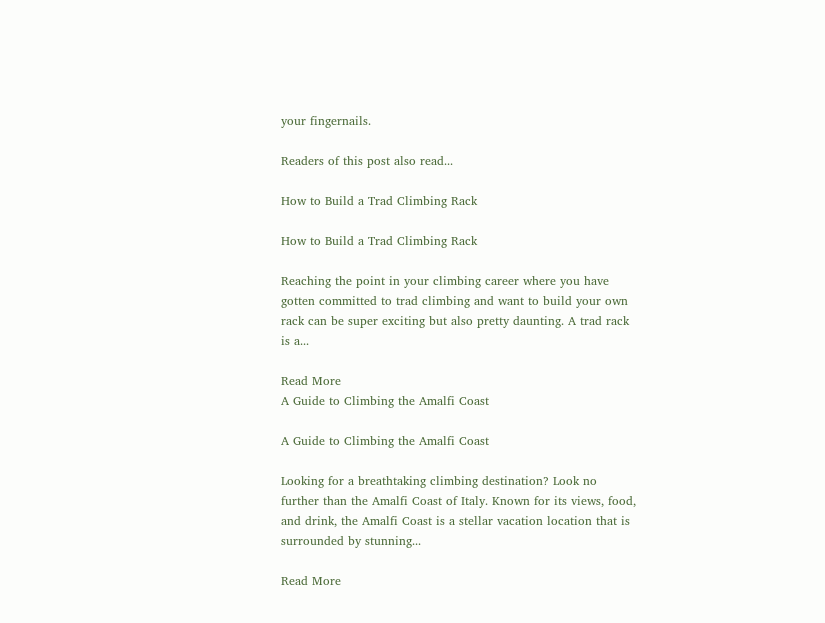your fingernails.

Readers of this post also read...

How to Build a Trad Climbing Rack

How to Build a Trad Climbing Rack

Reaching the point in your climbing career where you have gotten committed to trad climbing and want to build your own rack can be super exciting but also pretty daunting. A trad rack is a...

Read More
A Guide to Climbing the Amalfi Coast

A Guide to Climbing the Amalfi Coast

Looking for a breathtaking climbing destination? Look no further than the Amalfi Coast of Italy. Known for its views, food, and drink, the Amalfi Coast is a stellar vacation location that is surrounded by stunning...

Read More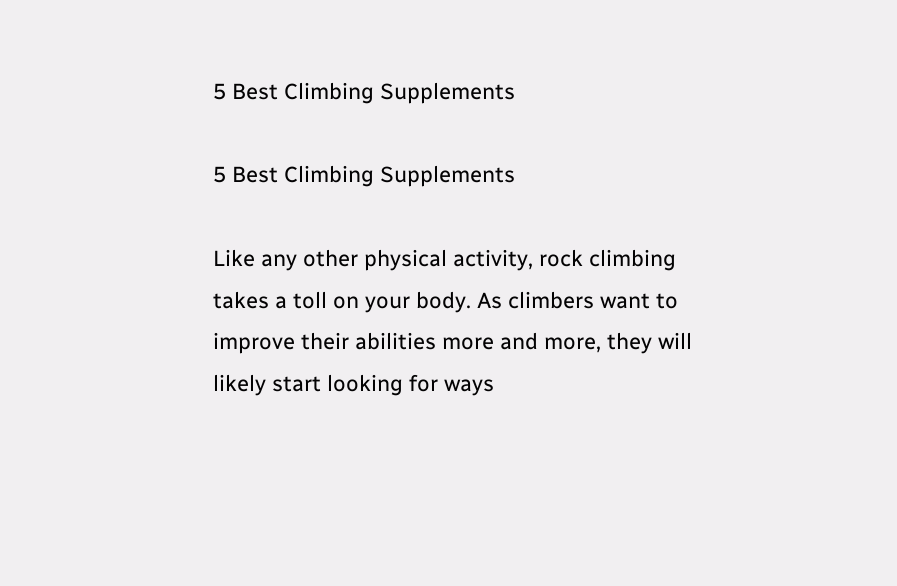5 Best Climbing Supplements

5 Best Climbing Supplements

Like any other physical activity, rock climbing takes a toll on your body. As climbers want to improve their abilities more and more, they will likely start looking for ways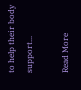to help their body support...

Read More